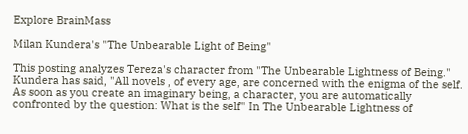Explore BrainMass

Milan Kundera's "The Unbearable Light of Being"

This posting analyzes Tereza's character from "The Unbearable Lightness of Being." Kundera has said, "All novels , of every age, are concerned with the enigma of the self. As soon as you create an imaginary being, a character, you are automatically confronted by the question: What is the self" In The Unbearable Lightness of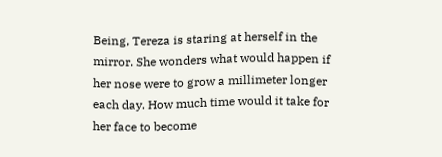Being, Tereza is staring at herself in the mirror. She wonders what would happen if her nose were to grow a millimeter longer each day. How much time would it take for her face to become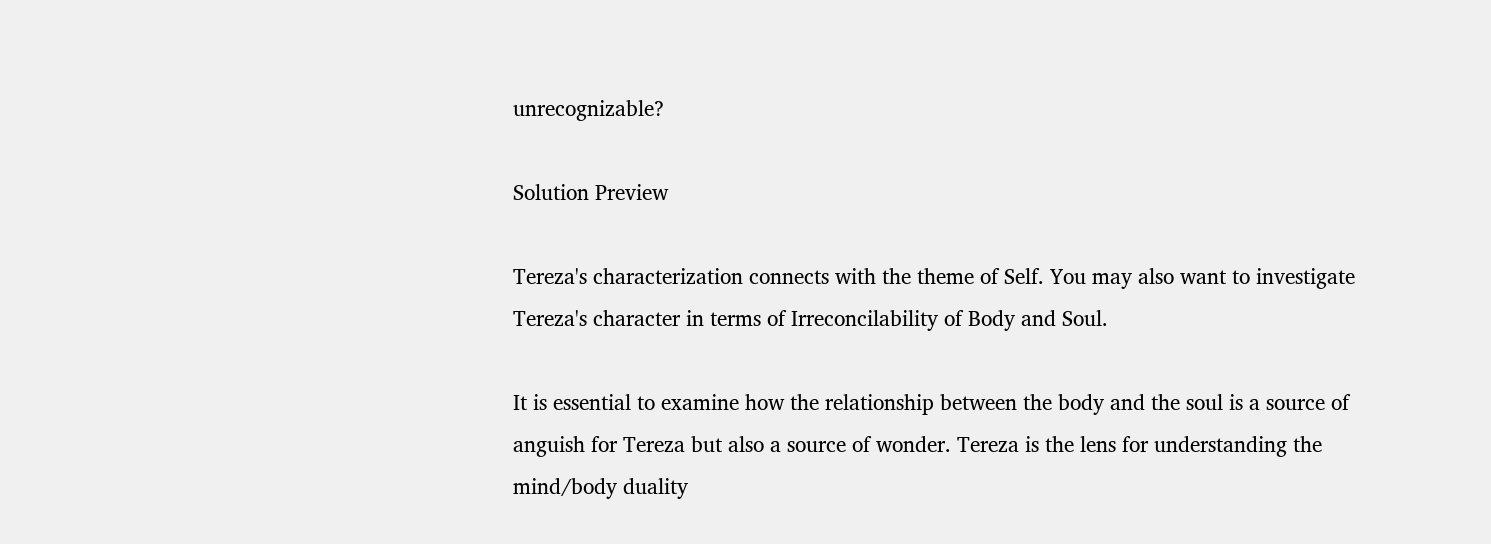unrecognizable?

Solution Preview

Tereza's characterization connects with the theme of Self. You may also want to investigate Tereza's character in terms of Irreconcilability of Body and Soul.

It is essential to examine how the relationship between the body and the soul is a source of anguish for Tereza but also a source of wonder. Tereza is the lens for understanding the mind/body duality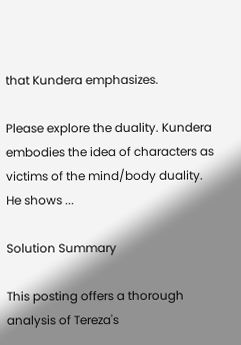that Kundera emphasizes.

Please explore the duality. Kundera embodies the idea of characters as victims of the mind/body duality. He shows ...

Solution Summary

This posting offers a thorough analysis of Tereza's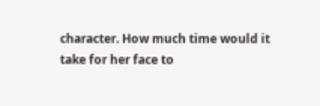character. How much time would it take for her face to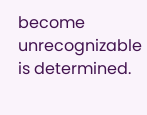become unrecognizable is determined.